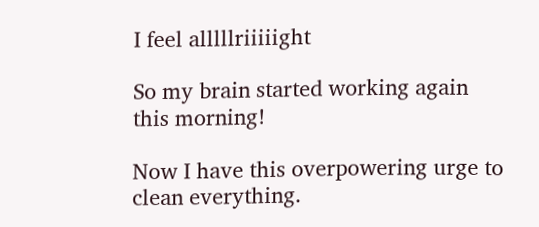I feel alllllriiiiight

So my brain started working again this morning!

Now I have this overpowering urge to clean everything.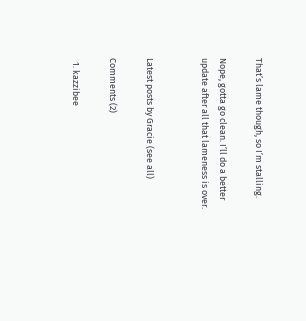That’s lame though, so I’m stalling.

Nope, gotta go clean. I’ll do a better update after all that lameness is over.


Latest posts by Gracie (see all)

Comments (2)

  1. kazzibee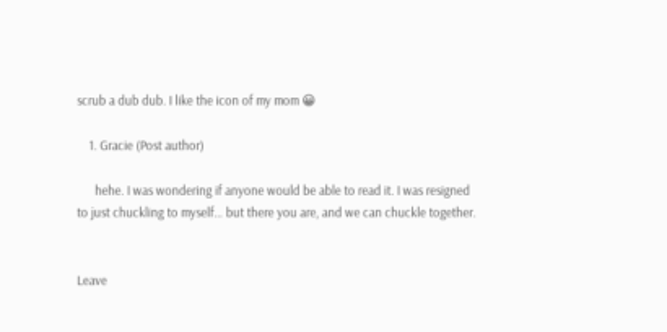scrub a dub dub. I like the icon of my mom 😀

    1. Gracie (Post author)

      hehe. I was wondering if anyone would be able to read it. I was resigned to just chuckling to myself… but there you are, and we can chuckle together.


Leave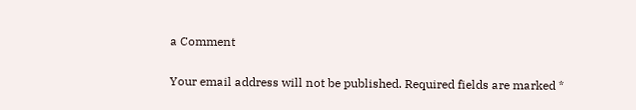a Comment

Your email address will not be published. Required fields are marked *